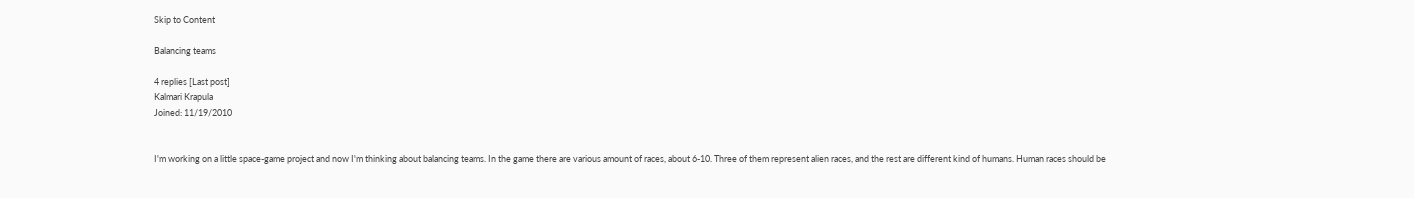Skip to Content

Balancing teams

4 replies [Last post]
Kalmari Krapula
Joined: 11/19/2010


I'm working on a little space-game project and now I'm thinking about balancing teams. In the game there are various amount of races, about 6-10. Three of them represent alien races, and the rest are different kind of humans. Human races should be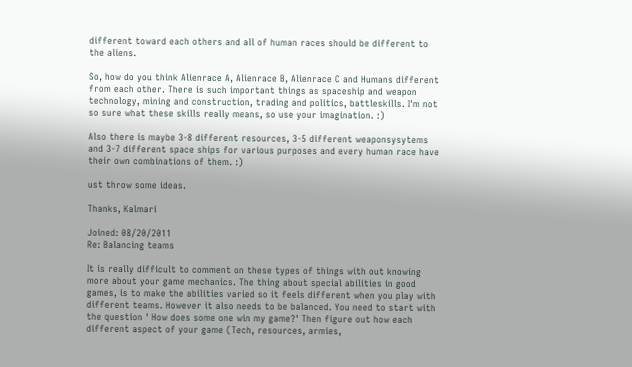different toward each others and all of human races should be different to the aliens.

So, how do you think Alienrace A, Alienrace B, Alienrace C and Humans different from each other. There is such important things as spaceship and weapon technology, mining and construction, trading and politics, battleskills. I'm not so sure what these skills really means, so use your imagination. :)

Also there is maybe 3-8 different resources, 3-5 different weaponsysytems and 3-7 different space ships for various purposes and every human race have their own combinations of them. :)

ust throw some ideas.

Thanks, Kalmari

Joined: 08/20/2011
Re: Balancing teams

It is really difficult to comment on these types of things with out knowing more about your game mechanics. The thing about special abilities in good games, is to make the abilities varied so it feels different when you play with different teams. However it also needs to be balanced. You need to start with the question ' How does some one win my game?' Then figure out how each different aspect of your game (Tech, resources, armies,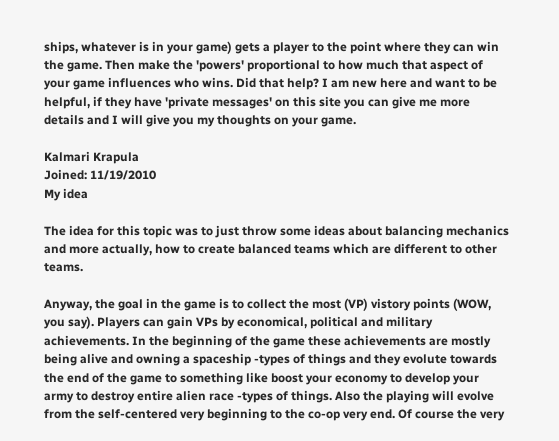ships, whatever is in your game) gets a player to the point where they can win the game. Then make the 'powers' proportional to how much that aspect of your game influences who wins. Did that help? I am new here and want to be helpful, if they have 'private messages' on this site you can give me more details and I will give you my thoughts on your game.

Kalmari Krapula
Joined: 11/19/2010
My idea

The idea for this topic was to just throw some ideas about balancing mechanics and more actually, how to create balanced teams which are different to other teams.

Anyway, the goal in the game is to collect the most (VP) vistory points (WOW, you say). Players can gain VPs by economical, political and military achievements. In the beginning of the game these achievements are mostly being alive and owning a spaceship -types of things and they evolute towards the end of the game to something like boost your economy to develop your army to destroy entire alien race -types of things. Also the playing will evolve from the self-centered very beginning to the co-op very end. Of course the very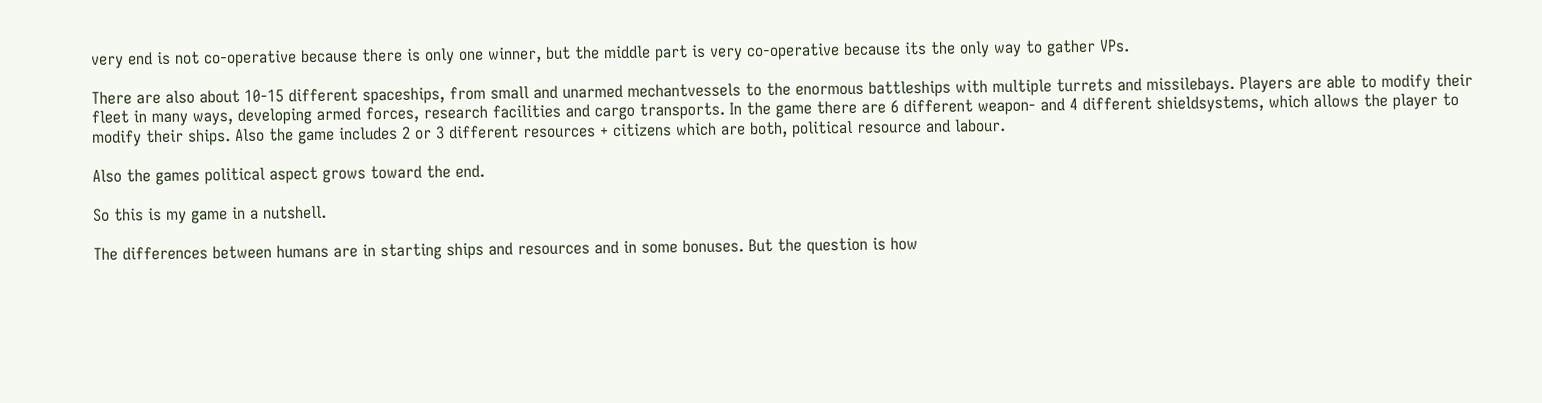very end is not co-operative because there is only one winner, but the middle part is very co-operative because its the only way to gather VPs.

There are also about 10-15 different spaceships, from small and unarmed mechantvessels to the enormous battleships with multiple turrets and missilebays. Players are able to modify their fleet in many ways, developing armed forces, research facilities and cargo transports. In the game there are 6 different weapon- and 4 different shieldsystems, which allows the player to modify their ships. Also the game includes 2 or 3 different resources + citizens which are both, political resource and labour.

Also the games political aspect grows toward the end.

So this is my game in a nutshell.

The differences between humans are in starting ships and resources and in some bonuses. But the question is how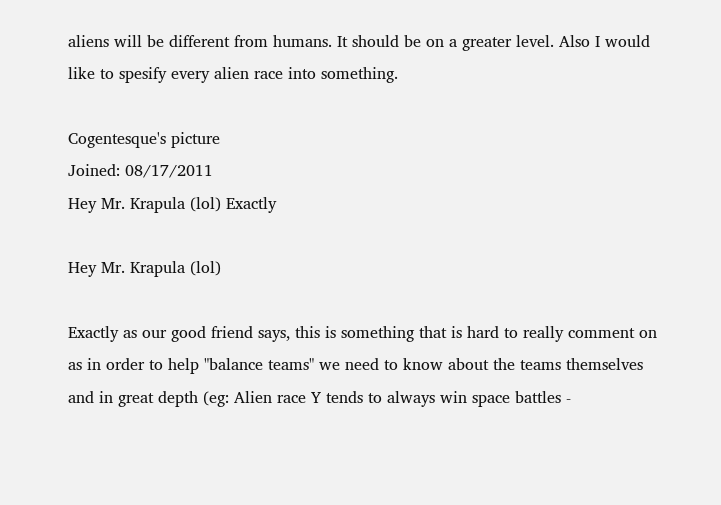aliens will be different from humans. It should be on a greater level. Also I would like to spesify every alien race into something.

Cogentesque's picture
Joined: 08/17/2011
Hey Mr. Krapula (lol) Exactly

Hey Mr. Krapula (lol)

Exactly as our good friend says, this is something that is hard to really comment on as in order to help "balance teams" we need to know about the teams themselves and in great depth (eg: Alien race Y tends to always win space battles -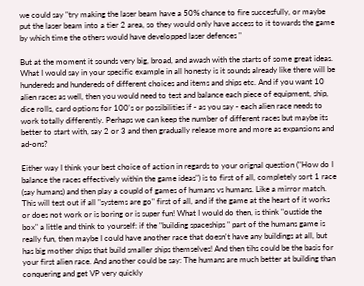we could say "try making the laser beam have a 50% chance to fire succesfully, or maybe put the laser beam into a tier 2 area, so they would only have access to it towards the game by which time the others would have developped laser defences "

But at the moment it sounds very big, broad, and awash with the starts of some great ideas. What I would say in your specific example in all honesty is it sounds already like there will be hundereds and hundereds of different choices and items and ships etc. And if you want 10 alien races as well, then you would need to test and balance each piece of equipment, ship, dice rolls, card options for 100's or possibilities if - as you say - each alien race needs to work totally differently. Perhaps we can keep the number of different races but maybe its better to start with, say 2 or 3 and then gradually release more and more as expansions and ad-ons?

Either way I think your best choice of action in regards to your orignal question ("How do I balance the races effectively within the game ideas") is to first of all, completely sort 1 race (say humans) and then play a coupld of games of humans vs humans. Like a mirror match. This will test out if all "systems are go" first of all, and if the game at the heart of it works or does not work or is boring or is super fun! What I would do then, is think "oustide the box" a little and think to yourself: if the "building spaceships " part of the humans game is really fun, then maybe I could have another race that doesn't have any buildings at all, but has big mother ships that build smaller ships themselves! And then tihs could be the basis for your first alien race. And another could be say: The humans are much better at building than conquering and get VP very quickly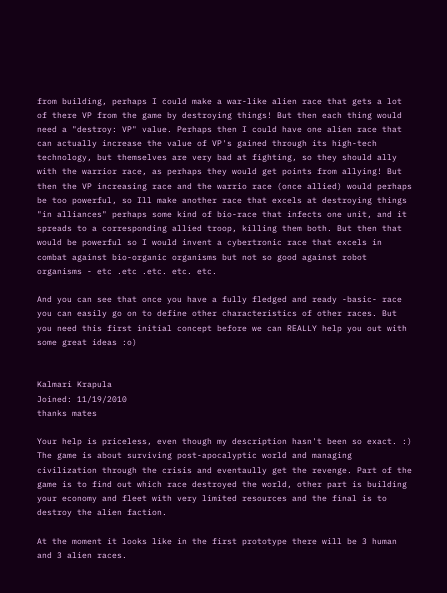from building, perhaps I could make a war-like alien race that gets a lot of there VP from the game by destroying things! But then each thing would need a "destroy: VP" value. Perhaps then I could have one alien race that can actually increase the value of VP's gained through its high-tech technology, but themselves are very bad at fighting, so they should ally with the warrior race, as perhaps they would get points from allying! But then the VP increasing race and the warrio race (once allied) would perhaps be too powerful, so Ill make another race that excels at destroying things "in alliances" perhaps some kind of bio-race that infects one unit, and it spreads to a corresponding allied troop, killing them both. But then that would be powerful so I would invent a cybertronic race that excels in combat against bio-organic organisms but not so good against robot organisms - etc .etc .etc. etc. etc.

And you can see that once you have a fully fledged and ready -basic- race you can easily go on to define other characteristics of other races. But you need this first initial concept before we can REALLY help you out with some great ideas :o)


Kalmari Krapula
Joined: 11/19/2010
thanks mates

Your help is priceless, even though my description hasn't been so exact. :) The game is about surviving post-apocalyptic world and managing civilization through the crisis and eventaully get the revenge. Part of the game is to find out which race destroyed the world, other part is building your economy and fleet with very limited resources and the final is to destroy the alien faction.

At the moment it looks like in the first prototype there will be 3 human and 3 alien races.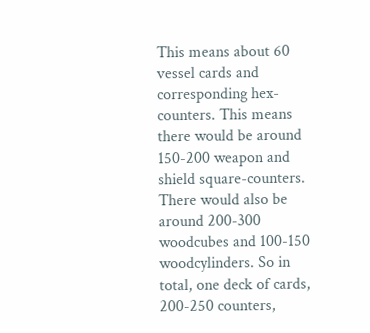This means about 60 vessel cards and corresponding hex-counters. This means there would be around 150-200 weapon and shield square-counters. There would also be around 200-300 woodcubes and 100-150 woodcylinders. So in total, one deck of cards, 200-250 counters,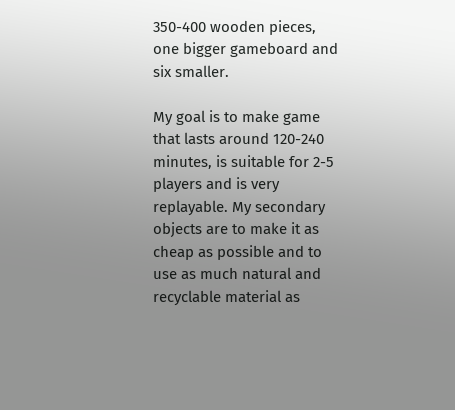350-400 wooden pieces, one bigger gameboard and six smaller.

My goal is to make game that lasts around 120-240 minutes, is suitable for 2-5 players and is very replayable. My secondary objects are to make it as cheap as possible and to use as much natural and recyclable material as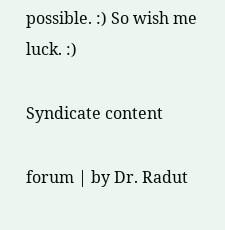possible. :) So wish me luck. :)

Syndicate content

forum | by Dr. Radut